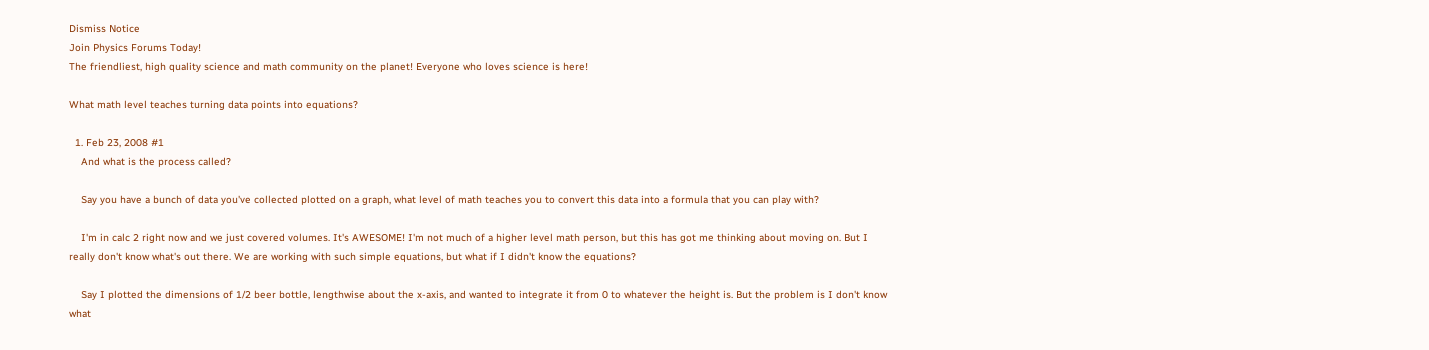Dismiss Notice
Join Physics Forums Today!
The friendliest, high quality science and math community on the planet! Everyone who loves science is here!

What math level teaches turning data points into equations?

  1. Feb 23, 2008 #1
    And what is the process called?

    Say you have a bunch of data you've collected plotted on a graph, what level of math teaches you to convert this data into a formula that you can play with?

    I'm in calc 2 right now and we just covered volumes. It's AWESOME! I'm not much of a higher level math person, but this has got me thinking about moving on. But I really don't know what's out there. We are working with such simple equations, but what if I didn't know the equations?

    Say I plotted the dimensions of 1/2 beer bottle, lengthwise about the x-axis, and wanted to integrate it from 0 to whatever the height is. But the problem is I don't know what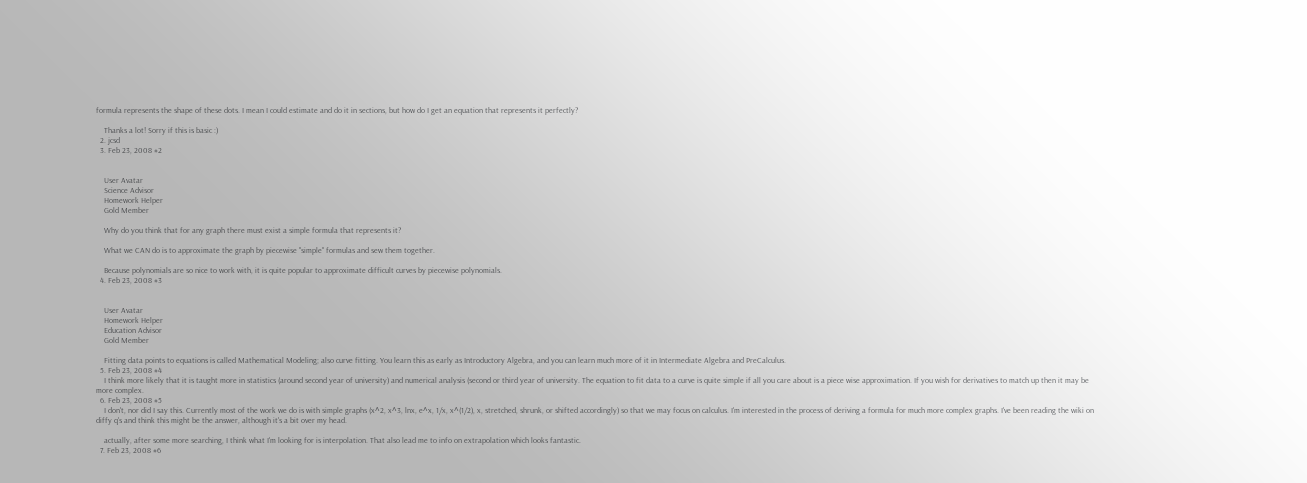formula represents the shape of these dots. I mean I could estimate and do it in sections, but how do I get an equation that represents it perfectly?

    Thanks a lot! Sorry if this is basic :)
  2. jcsd
  3. Feb 23, 2008 #2


    User Avatar
    Science Advisor
    Homework Helper
    Gold Member

    Why do you think that for any graph there must exist a simple formula that represents it?

    What we CAN do is to approximate the graph by piecewise "simple" formulas and sew them together.

    Because polynomials are so nice to work with, it is quite popular to approximate difficult curves by piecewise polynomials.
  4. Feb 23, 2008 #3


    User Avatar
    Homework Helper
    Education Advisor
    Gold Member

    Fitting data points to equations is called Mathematical Modeling; also curve fitting. You learn this as early as Introductory Algebra, and you can learn much more of it in Intermediate Algebra and PreCalculus.
  5. Feb 23, 2008 #4
    I think more likely that it is taught more in statistics (around second year of university) and numerical analysis (second or third year of university. The equation to fit data to a curve is quite simple if all you care about is a piece wise approximation. If you wish for derivatives to match up then it may be more complex.
  6. Feb 23, 2008 #5
    I don't, nor did I say this. Currently most of the work we do is with simple graphs (x^2, x^3, lnx, e^x, 1/x, x^(1/2), x, stretched, shrunk, or shifted accordingly) so that we may focus on calculus. I'm interested in the process of deriving a formula for much more complex graphs. I've been reading the wiki on diffy q's and think this might be the answer, although it's a bit over my head.

    actually, after some more searching, I think what I'm looking for is interpolation. That also lead me to info on extrapolation which looks fantastic.
  7. Feb 23, 2008 #6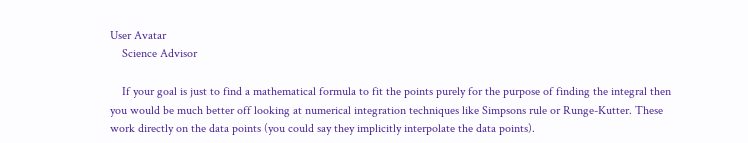User Avatar
    Science Advisor

    If your goal is just to find a mathematical formula to fit the points purely for the purpose of finding the integral then you would be much better off looking at numerical integration techniques like Simpsons rule or Runge-Kutter. These work directly on the data points (you could say they implicitly interpolate the data points).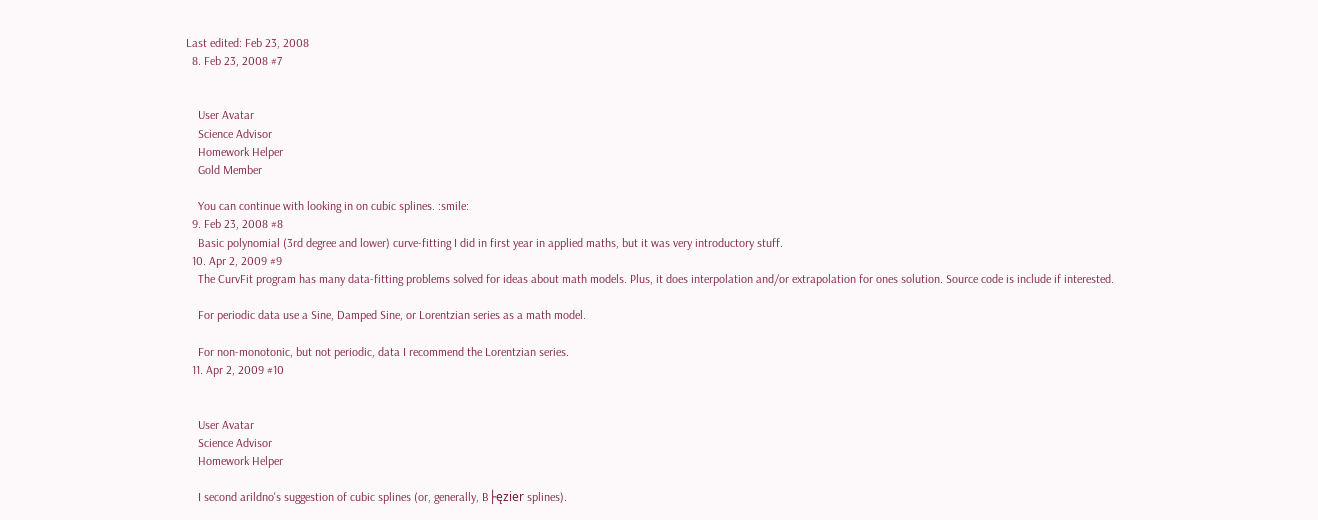Last edited: Feb 23, 2008
  8. Feb 23, 2008 #7


    User Avatar
    Science Advisor
    Homework Helper
    Gold Member

    You can continue with looking in on cubic splines. :smile:
  9. Feb 23, 2008 #8
    Basic polynomial (3rd degree and lower) curve-fitting I did in first year in applied maths, but it was very introductory stuff.
  10. Apr 2, 2009 #9
    The CurvFit program has many data-fitting problems solved for ideas about math models. Plus, it does interpolation and/or extrapolation for ones solution. Source code is include if interested.

    For periodic data use a Sine, Damped Sine, or Lorentzian series as a math model.

    For non-monotonic, but not periodic, data I recommend the Lorentzian series.
  11. Apr 2, 2009 #10


    User Avatar
    Science Advisor
    Homework Helper

    I second arildno's suggestion of cubic splines (or, generally, B├ęzier splines).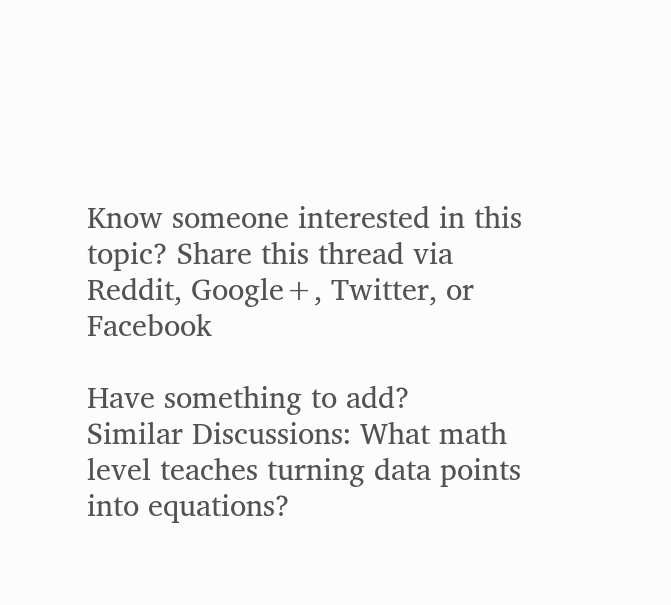Know someone interested in this topic? Share this thread via Reddit, Google+, Twitter, or Facebook

Have something to add?
Similar Discussions: What math level teaches turning data points into equations?